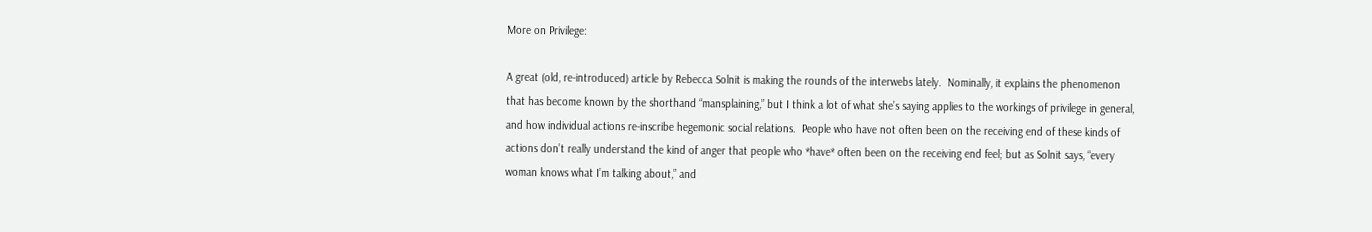More on Privilege:

A great (old, re-introduced) article by Rebecca Solnit is making the rounds of the interwebs lately.  Nominally, it explains the phenomenon that has become known by the shorthand “mansplaining,” but I think a lot of what she’s saying applies to the workings of privilege in general, and how individual actions re-inscribe hegemonic social relations.  People who have not often been on the receiving end of these kinds of actions don’t really understand the kind of anger that people who *have* often been on the receiving end feel; but as Solnit says, “every woman knows what I’m talking about,” and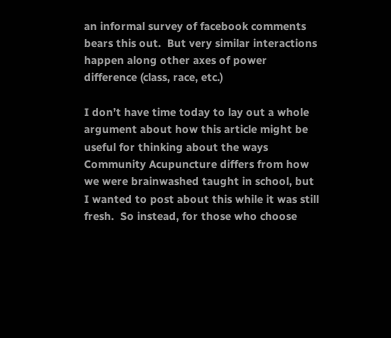an informal survey of facebook comments bears this out.  But very similar interactions happen along other axes of power difference (class, race, etc.)

I don’t have time today to lay out a whole argument about how this article might be useful for thinking about the ways Community Acupuncture differs from how we were brainwashed taught in school, but I wanted to post about this while it was still fresh.  So instead, for those who choose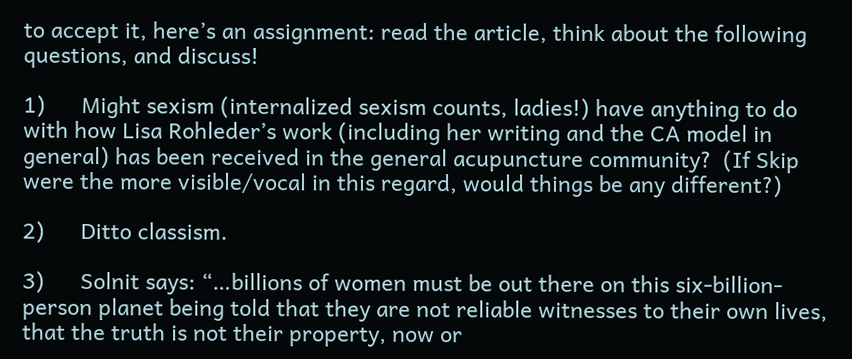to accept it, here’s an assignment: read the article, think about the following questions, and discuss!

1)      Might sexism (internalized sexism counts, ladies!) have anything to do with how Lisa Rohleder’s work (including her writing and the CA model in general) has been received in the general acupuncture community?  (If Skip were the more visible/vocal in this regard, would things be any different?)

2)      Ditto classism.

3)      Solnit says: “…billions of women must be out there on this six-billion-person planet being told that they are not reliable witnesses to their own lives, that the truth is not their property, now or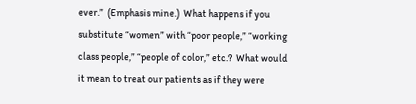ever.”  (Emphasis mine.)  What happens if you substitute “women” with “poor people,” “working class people,” “people of color,” etc.?  What would it mean to treat our patients as if they were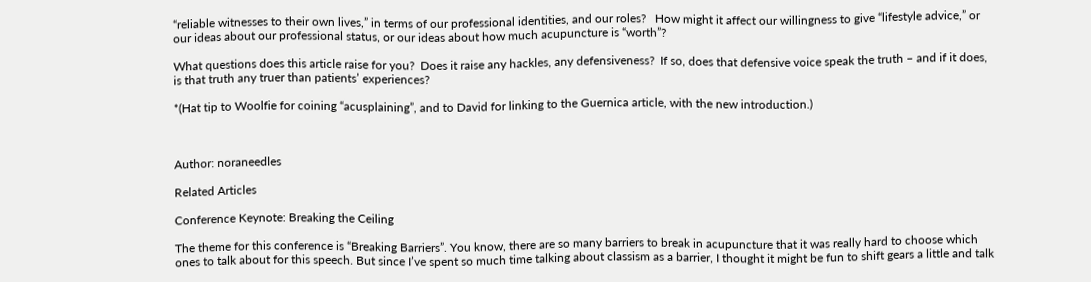“reliable witnesses to their own lives,” in terms of our professional identities, and our roles?   How might it affect our willingness to give “lifestyle advice,” or our ideas about our professional status, or our ideas about how much acupuncture is “worth”?

What questions does this article raise for you?  Does it raise any hackles, any defensiveness?  If so, does that defensive voice speak the truth – and if it does, is that truth any truer than patients’ experiences?

*(Hat tip to Woolfie for coining “acusplaining”, and to David for linking to the Guernica article, with the new introduction.)



Author: noraneedles

Related Articles

Conference Keynote: Breaking the Ceiling

The theme for this conference is “Breaking Barriers”. You know, there are so many barriers to break in acupuncture that it was really hard to choose which ones to talk about for this speech. But since I’ve spent so much time talking about classism as a barrier, I thought it might be fun to shift gears a little and talk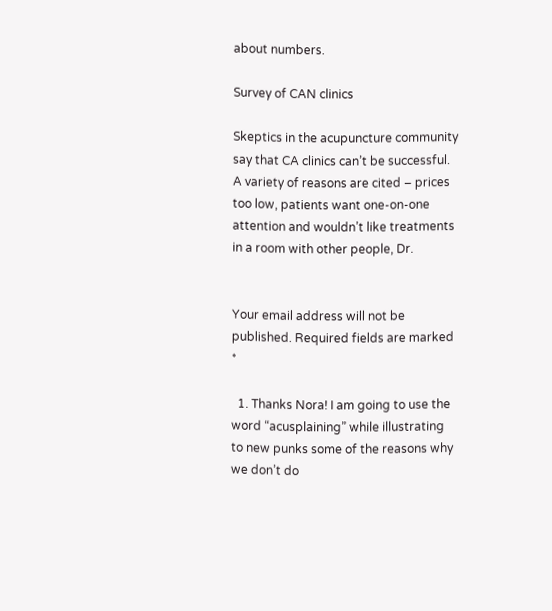about numbers.

Survey of CAN clinics

Skeptics in the acupuncture community say that CA clinics can’t be successful.  A variety of reasons are cited – prices too low, patients want one-on-one attention and wouldn’t like treatments in a room with other people, Dr.


Your email address will not be published. Required fields are marked *

  1. Thanks Nora! I am going to use the word “acusplaining” while illustrating to new punks some of the reasons why we don’t do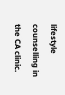lifestyle counselling in the CA clinic.